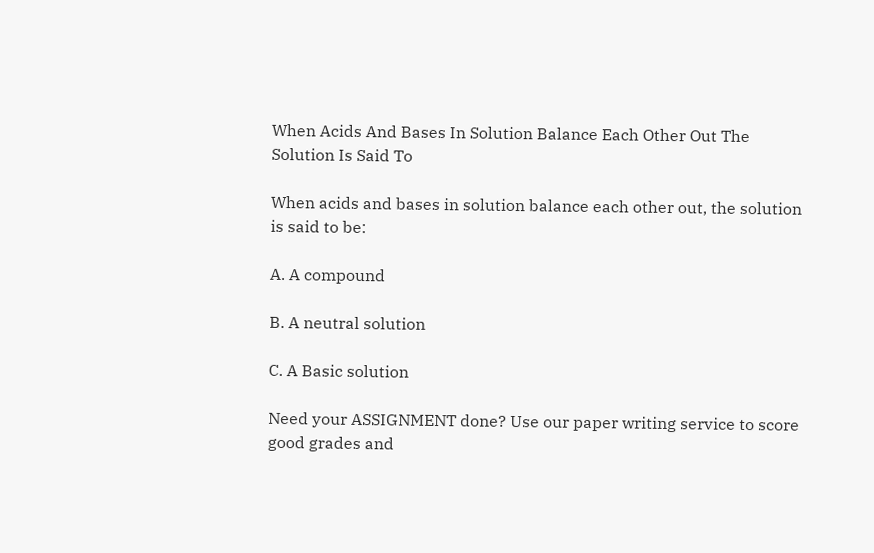When Acids And Bases In Solution Balance Each Other Out The Solution Is Said To

When acids and bases in solution balance each other out, the solution is said to be:

A. A compound

B. A neutral solution

C. A Basic solution

Need your ASSIGNMENT done? Use our paper writing service to score good grades and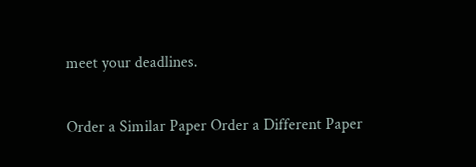meet your deadlines.

Order a Similar Paper Order a Different Paper